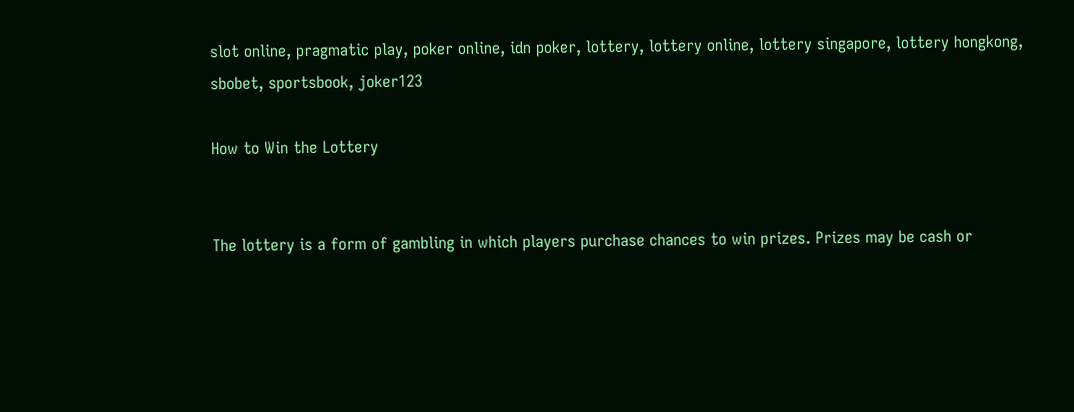slot online, pragmatic play, poker online, idn poker, lottery, lottery online, lottery singapore, lottery hongkong, sbobet, sportsbook, joker123

How to Win the Lottery


The lottery is a form of gambling in which players purchase chances to win prizes. Prizes may be cash or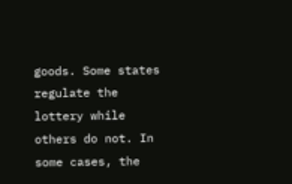goods. Some states regulate the lottery while others do not. In some cases, the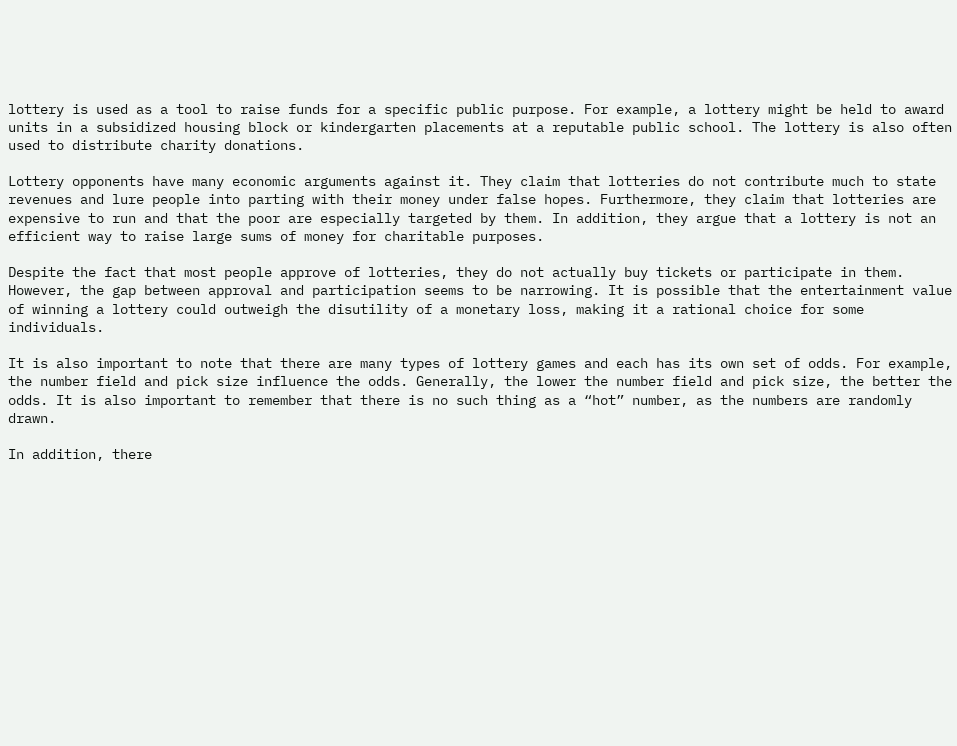lottery is used as a tool to raise funds for a specific public purpose. For example, a lottery might be held to award units in a subsidized housing block or kindergarten placements at a reputable public school. The lottery is also often used to distribute charity donations.

Lottery opponents have many economic arguments against it. They claim that lotteries do not contribute much to state revenues and lure people into parting with their money under false hopes. Furthermore, they claim that lotteries are expensive to run and that the poor are especially targeted by them. In addition, they argue that a lottery is not an efficient way to raise large sums of money for charitable purposes.

Despite the fact that most people approve of lotteries, they do not actually buy tickets or participate in them. However, the gap between approval and participation seems to be narrowing. It is possible that the entertainment value of winning a lottery could outweigh the disutility of a monetary loss, making it a rational choice for some individuals.

It is also important to note that there are many types of lottery games and each has its own set of odds. For example, the number field and pick size influence the odds. Generally, the lower the number field and pick size, the better the odds. It is also important to remember that there is no such thing as a “hot” number, as the numbers are randomly drawn.

In addition, there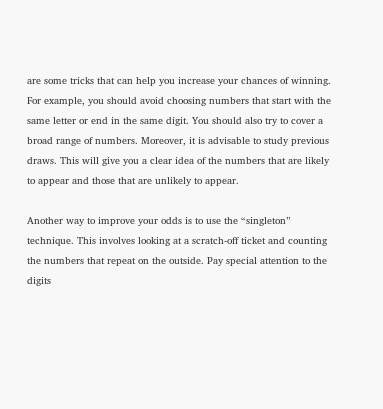are some tricks that can help you increase your chances of winning. For example, you should avoid choosing numbers that start with the same letter or end in the same digit. You should also try to cover a broad range of numbers. Moreover, it is advisable to study previous draws. This will give you a clear idea of the numbers that are likely to appear and those that are unlikely to appear.

Another way to improve your odds is to use the “singleton” technique. This involves looking at a scratch-off ticket and counting the numbers that repeat on the outside. Pay special attention to the digits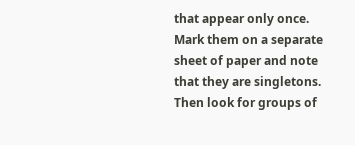that appear only once. Mark them on a separate sheet of paper and note that they are singletons. Then look for groups of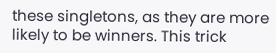these singletons, as they are more likely to be winners. This trick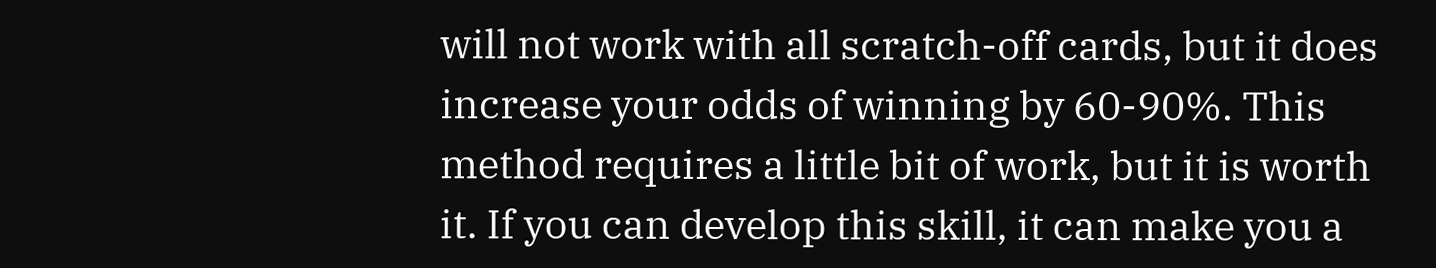will not work with all scratch-off cards, but it does increase your odds of winning by 60-90%. This method requires a little bit of work, but it is worth it. If you can develop this skill, it can make you a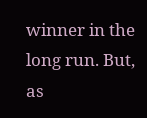winner in the long run. But, as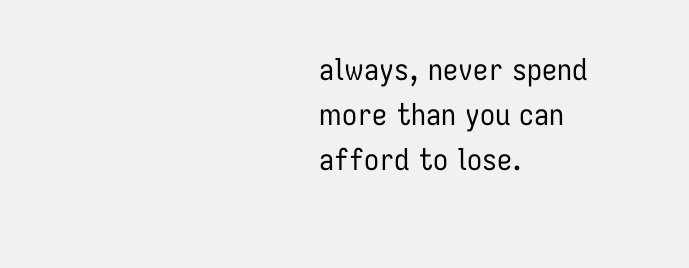always, never spend more than you can afford to lose.